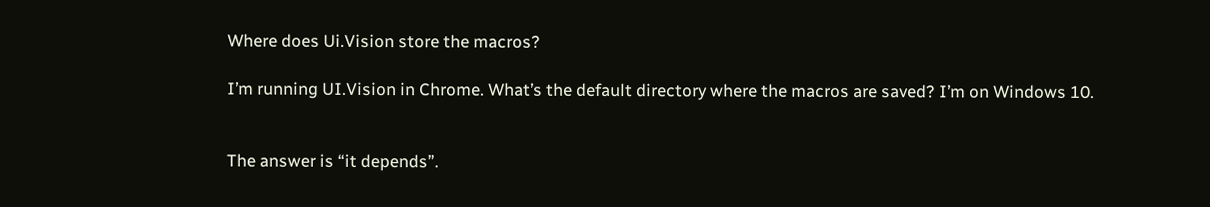Where does Ui.Vision store the macros?

I’m running UI.Vision in Chrome. What’s the default directory where the macros are saved? I’m on Windows 10.


The answer is “it depends”.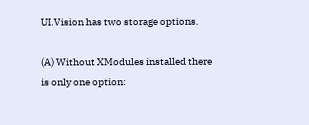UI.Vision has two storage options.

(A) Without XModules installed there is only one option: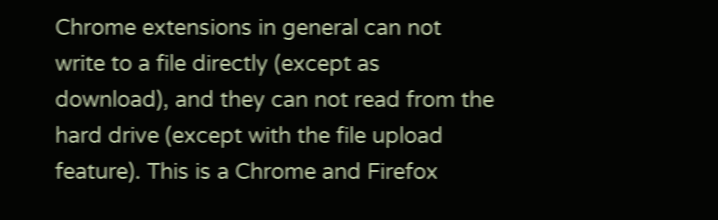Chrome extensions in general can not write to a file directly (except as download), and they can not read from the hard drive (except with the file upload feature). This is a Chrome and Firefox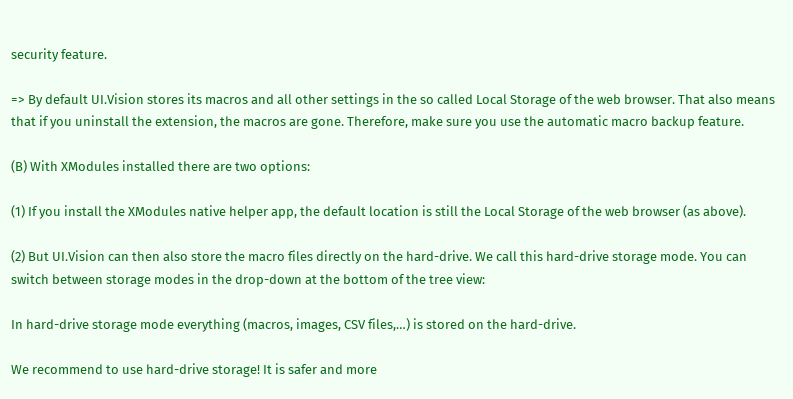security feature.

=> By default UI.Vision stores its macros and all other settings in the so called Local Storage of the web browser. That also means that if you uninstall the extension, the macros are gone. Therefore, make sure you use the automatic macro backup feature.

(B) With XModules installed there are two options:

(1) If you install the XModules native helper app, the default location is still the Local Storage of the web browser (as above).

(2) But UI.Vision can then also store the macro files directly on the hard-drive. We call this hard-drive storage mode. You can switch between storage modes in the drop-down at the bottom of the tree view:

In hard-drive storage mode everything (macros, images, CSV files,…) is stored on the hard-drive.

We recommend to use hard-drive storage! It is safer and more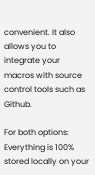convenient. It also allows you to integrate your macros with source control tools such as Github.

For both options: Everything is 100% stored locally on your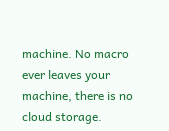machine. No macro ever leaves your machine, there is no cloud storage.